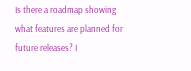Is there a roadmap showing what features are planned for future releases? I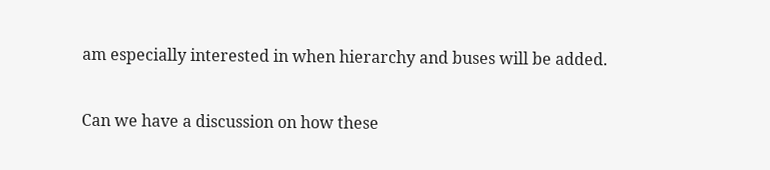am especially interested in when hierarchy and buses will be added.

Can we have a discussion on how these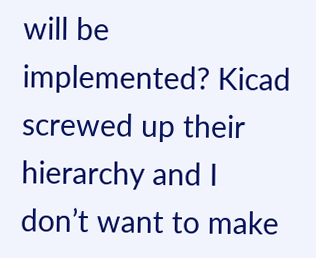will be implemented? Kicad screwed up their hierarchy and I don’t want to make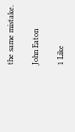the same mistake.

John Eaton

1 Like